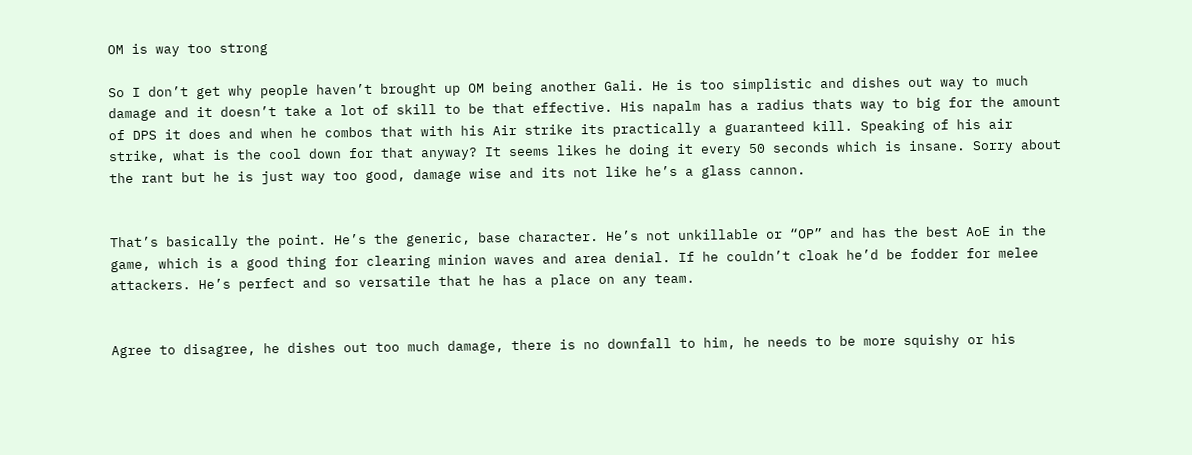OM is way too strong

So I don’t get why people haven’t brought up OM being another Gali. He is too simplistic and dishes out way to much damage and it doesn’t take a lot of skill to be that effective. His napalm has a radius thats way to big for the amount of DPS it does and when he combos that with his Air strike its practically a guaranteed kill. Speaking of his air strike, what is the cool down for that anyway? It seems likes he doing it every 50 seconds which is insane. Sorry about the rant but he is just way too good, damage wise and its not like he’s a glass cannon.


That’s basically the point. He’s the generic, base character. He’s not unkillable or “OP” and has the best AoE in the game, which is a good thing for clearing minion waves and area denial. If he couldn’t cloak he’d be fodder for melee attackers. He’s perfect and so versatile that he has a place on any team.


Agree to disagree, he dishes out too much damage, there is no downfall to him, he needs to be more squishy or his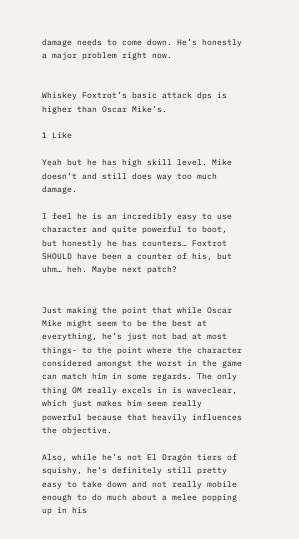damage needs to come down. He’s honestly a major problem right now.


Whiskey Foxtrot’s basic attack dps is higher than Oscar Mike’s.

1 Like

Yeah but he has high skill level. Mike doesn’t and still does way too much damage.

I feel he is an incredibly easy to use character and quite powerful to boot, but honestly he has counters… Foxtrot SHOULD have been a counter of his, but uhm… heh. Maybe next patch?


Just making the point that while Oscar Mike might seem to be the best at everything, he’s just not bad at most things- to the point where the character considered amongst the worst in the game can match him in some regards. The only thing OM really excels in is waveclear, which just makes him seem really powerful because that heavily influences the objective.

Also, while he’s not El Dragón tiers of squishy, he’s definitely still pretty easy to take down and not really mobile enough to do much about a melee popping up in his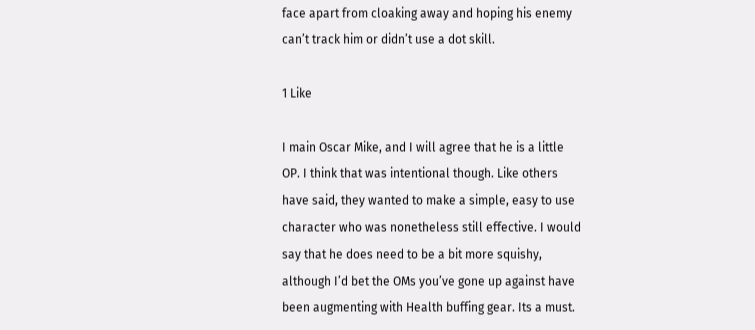face apart from cloaking away and hoping his enemy can’t track him or didn’t use a dot skill.

1 Like

I main Oscar Mike, and I will agree that he is a little OP. I think that was intentional though. Like others have said, they wanted to make a simple, easy to use character who was nonetheless still effective. I would say that he does need to be a bit more squishy, although I’d bet the OMs you’ve gone up against have been augmenting with Health buffing gear. Its a must.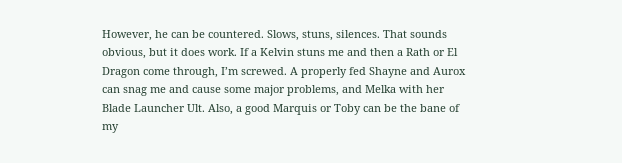However, he can be countered. Slows, stuns, silences. That sounds obvious, but it does work. If a Kelvin stuns me and then a Rath or El Dragon come through, I’m screwed. A properly fed Shayne and Aurox can snag me and cause some major problems, and Melka with her Blade Launcher Ult. Also, a good Marquis or Toby can be the bane of my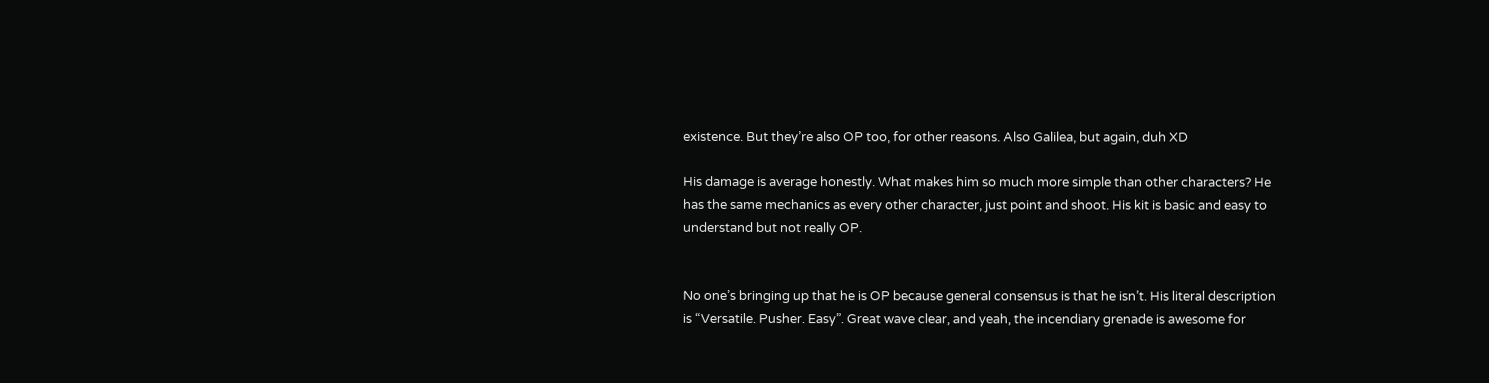existence. But they’re also OP too, for other reasons. Also Galilea, but again, duh XD

His damage is average honestly. What makes him so much more simple than other characters? He has the same mechanics as every other character, just point and shoot. His kit is basic and easy to understand but not really OP.


No one’s bringing up that he is OP because general consensus is that he isn’t. His literal description is “Versatile. Pusher. Easy”. Great wave clear, and yeah, the incendiary grenade is awesome for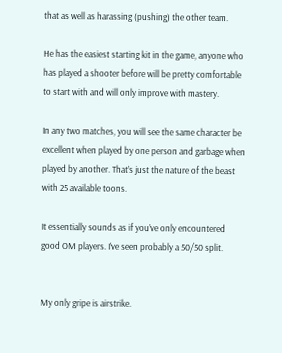that as well as harassing (pushing) the other team.

He has the easiest starting kit in the game, anyone who has played a shooter before will be pretty comfortable to start with and will only improve with mastery.

In any two matches, you will see the same character be excellent when played by one person and garbage when played by another. That’s just the nature of the beast with 25 available toons.

It essentially sounds as if you’ve only encountered good OM players. I’ve seen probably a 50/50 split.


My only gripe is airstrike.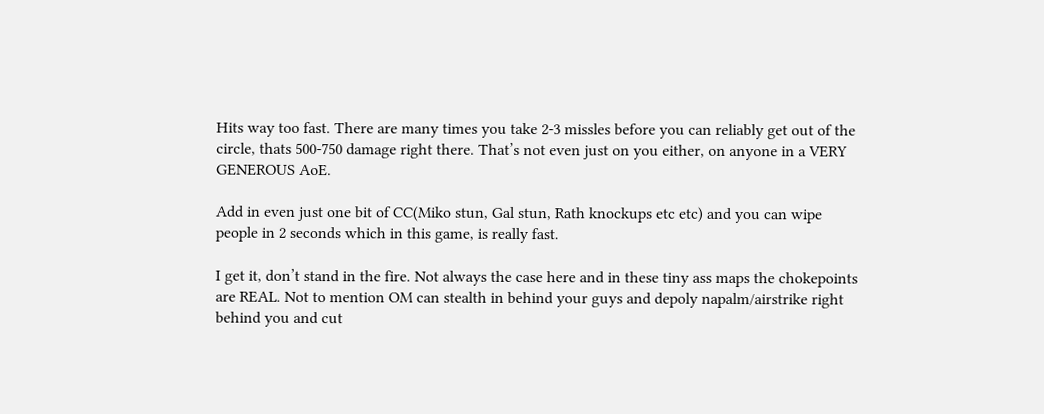Hits way too fast. There are many times you take 2-3 missles before you can reliably get out of the circle, thats 500-750 damage right there. That’s not even just on you either, on anyone in a VERY GENEROUS AoE.

Add in even just one bit of CC(Miko stun, Gal stun, Rath knockups etc etc) and you can wipe people in 2 seconds which in this game, is really fast.

I get it, don’t stand in the fire. Not always the case here and in these tiny ass maps the chokepoints are REAL. Not to mention OM can stealth in behind your guys and depoly napalm/airstrike right behind you and cut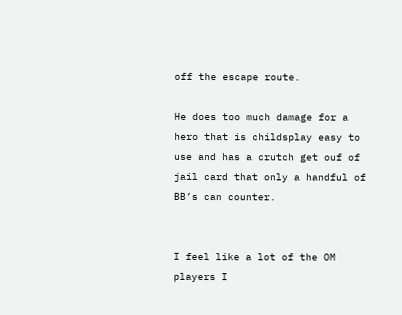off the escape route.

He does too much damage for a hero that is childsplay easy to use and has a crutch get ouf of jail card that only a handful of BB’s can counter.


I feel like a lot of the OM players I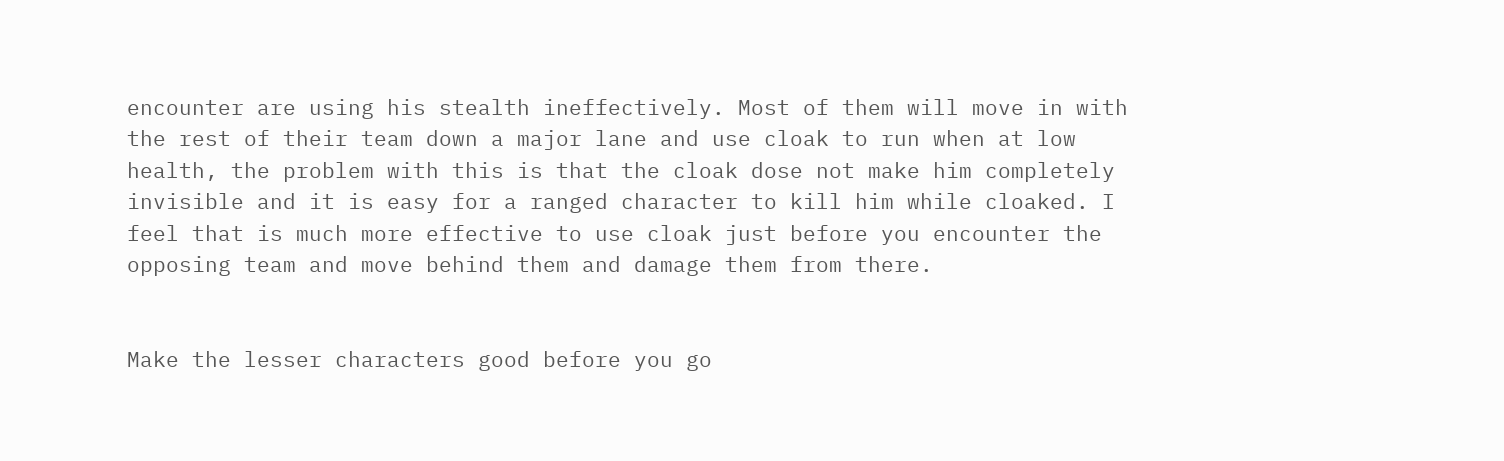encounter are using his stealth ineffectively. Most of them will move in with the rest of their team down a major lane and use cloak to run when at low health, the problem with this is that the cloak dose not make him completely invisible and it is easy for a ranged character to kill him while cloaked. I feel that is much more effective to use cloak just before you encounter the opposing team and move behind them and damage them from there.


Make the lesser characters good before you go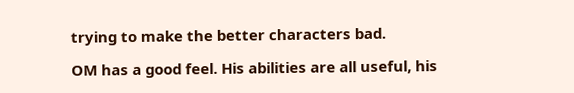trying to make the better characters bad.

OM has a good feel. His abilities are all useful, his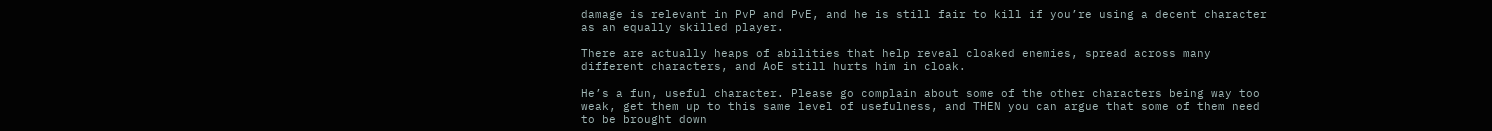damage is relevant in PvP and PvE, and he is still fair to kill if you’re using a decent character as an equally skilled player.

There are actually heaps of abilities that help reveal cloaked enemies, spread across many different characters, and AoE still hurts him in cloak.

He’s a fun, useful character. Please go complain about some of the other characters being way too weak, get them up to this same level of usefulness, and THEN you can argue that some of them need to be brought down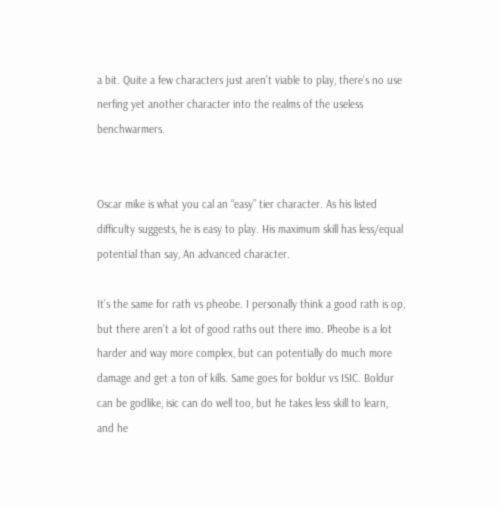a bit. Quite a few characters just aren’t viable to play, there’s no use nerfing yet another character into the realms of the useless benchwarmers.


Oscar mike is what you cal an “easy” tier character. As his listed difficulty suggests, he is easy to play. His maximum skill has less/equal potential than say, An advanced character.

It’s the same for rath vs pheobe. I personally think a good rath is op, but there aren’t a lot of good raths out there imo. Pheobe is a lot harder and way more complex, but can potentially do much more damage and get a ton of kills. Same goes for boldur vs ISIC. Boldur can be godlike, isic can do well too, but he takes less skill to learn, and he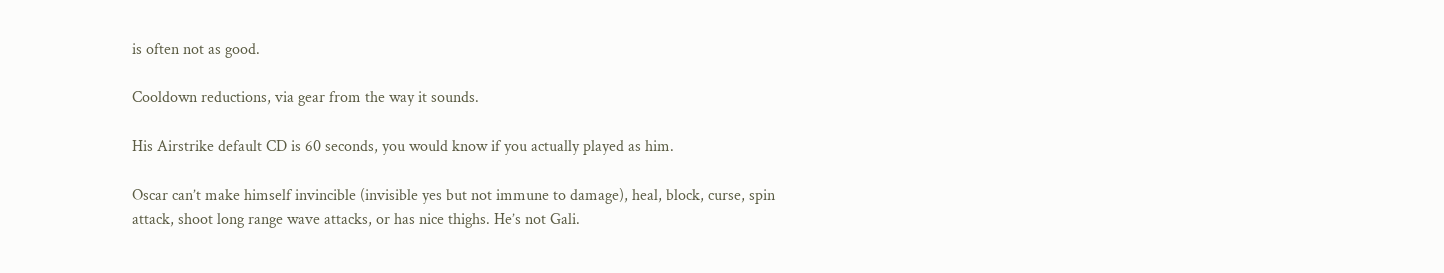is often not as good.

Cooldown reductions, via gear from the way it sounds.

His Airstrike default CD is 60 seconds, you would know if you actually played as him.

Oscar can’t make himself invincible (invisible yes but not immune to damage), heal, block, curse, spin attack, shoot long range wave attacks, or has nice thighs. He’s not Gali.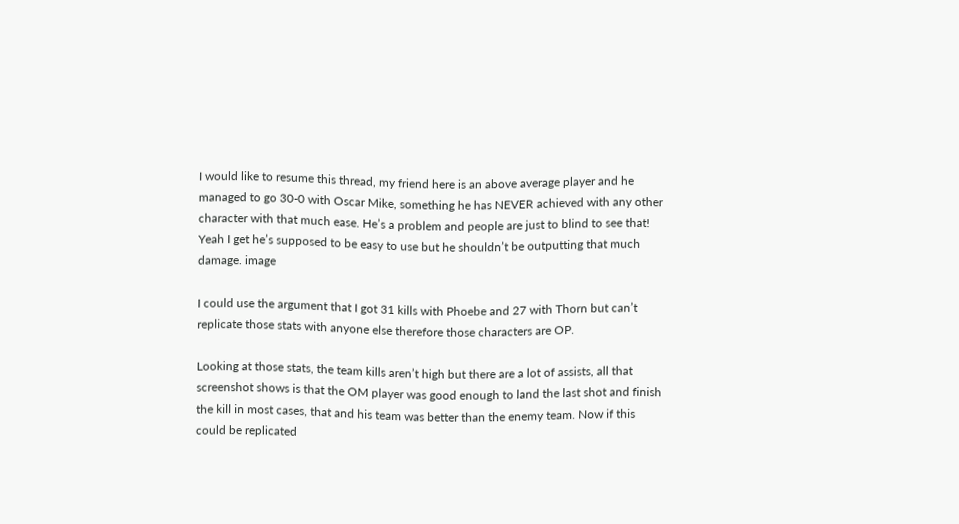I would like to resume this thread, my friend here is an above average player and he managed to go 30-0 with Oscar Mike, something he has NEVER achieved with any other character with that much ease. He’s a problem and people are just to blind to see that! Yeah I get he’s supposed to be easy to use but he shouldn’t be outputting that much damage. image

I could use the argument that I got 31 kills with Phoebe and 27 with Thorn but can’t replicate those stats with anyone else therefore those characters are OP.

Looking at those stats, the team kills aren’t high but there are a lot of assists, all that screenshot shows is that the OM player was good enough to land the last shot and finish the kill in most cases, that and his team was better than the enemy team. Now if this could be replicated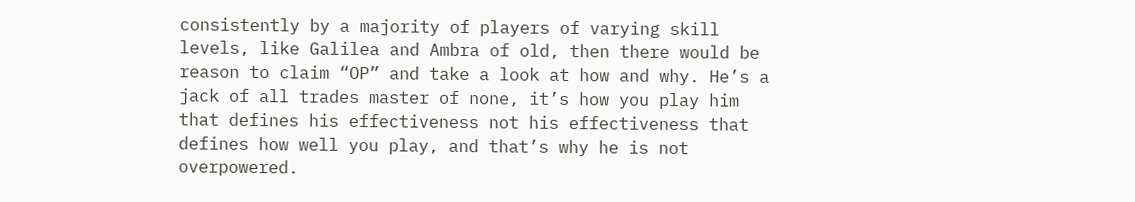consistently by a majority of players of varying skill levels, like Galilea and Ambra of old, then there would be reason to claim “OP” and take a look at how and why. He’s a jack of all trades master of none, it’s how you play him that defines his effectiveness not his effectiveness that defines how well you play, and that’s why he is not overpowered.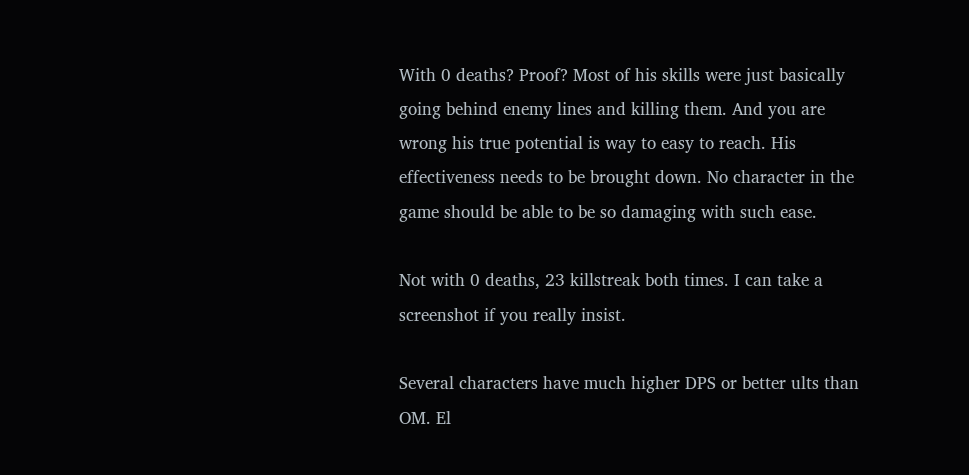With 0 deaths? Proof? Most of his skills were just basically going behind enemy lines and killing them. And you are wrong his true potential is way to easy to reach. His effectiveness needs to be brought down. No character in the game should be able to be so damaging with such ease.

Not with 0 deaths, 23 killstreak both times. I can take a screenshot if you really insist.

Several characters have much higher DPS or better ults than OM. El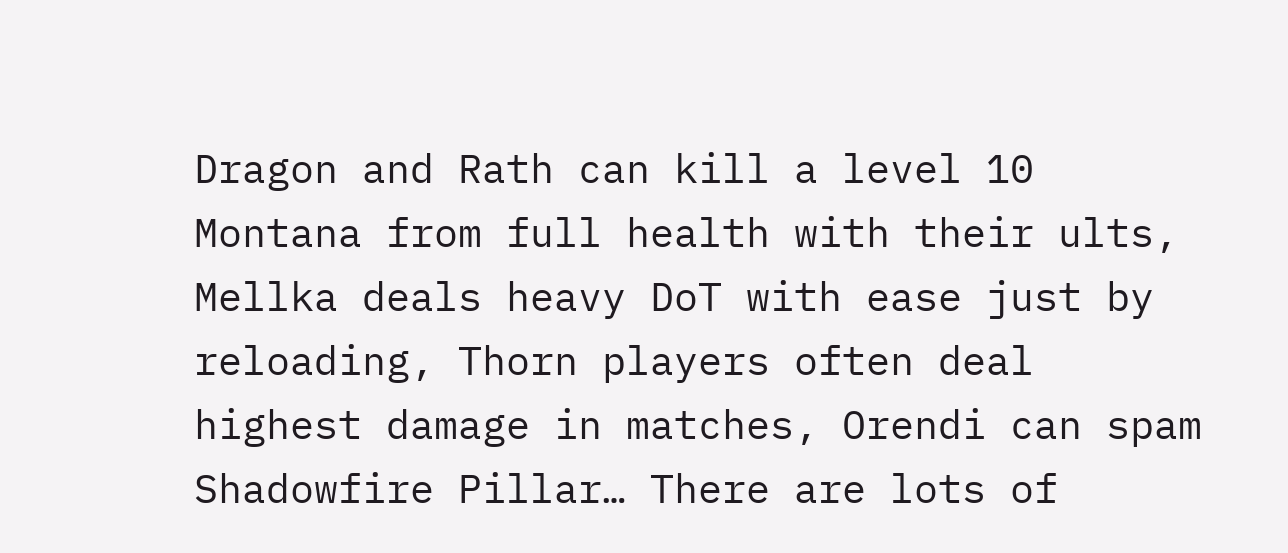Dragon and Rath can kill a level 10 Montana from full health with their ults, Mellka deals heavy DoT with ease just by reloading, Thorn players often deal highest damage in matches, Orendi can spam Shadowfire Pillar… There are lots of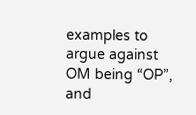examples to argue against OM being “OP”, and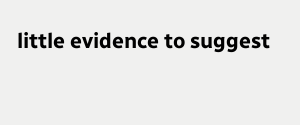little evidence to suggest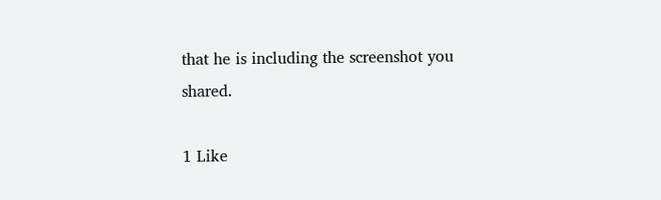that he is including the screenshot you shared.

1 Like